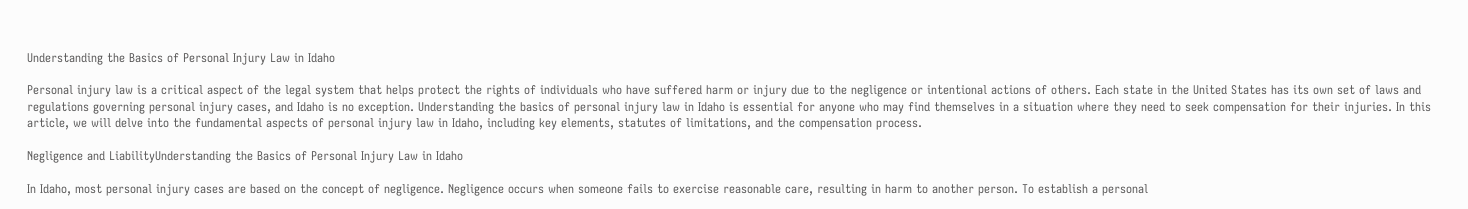Understanding the Basics of Personal Injury Law in Idaho

Personal injury law is a critical aspect of the legal system that helps protect the rights of individuals who have suffered harm or injury due to the negligence or intentional actions of others. Each state in the United States has its own set of laws and regulations governing personal injury cases, and Idaho is no exception. Understanding the basics of personal injury law in Idaho is essential for anyone who may find themselves in a situation where they need to seek compensation for their injuries. In this article, we will delve into the fundamental aspects of personal injury law in Idaho, including key elements, statutes of limitations, and the compensation process.

Negligence and LiabilityUnderstanding the Basics of Personal Injury Law in Idaho

In Idaho, most personal injury cases are based on the concept of negligence. Negligence occurs when someone fails to exercise reasonable care, resulting in harm to another person. To establish a personal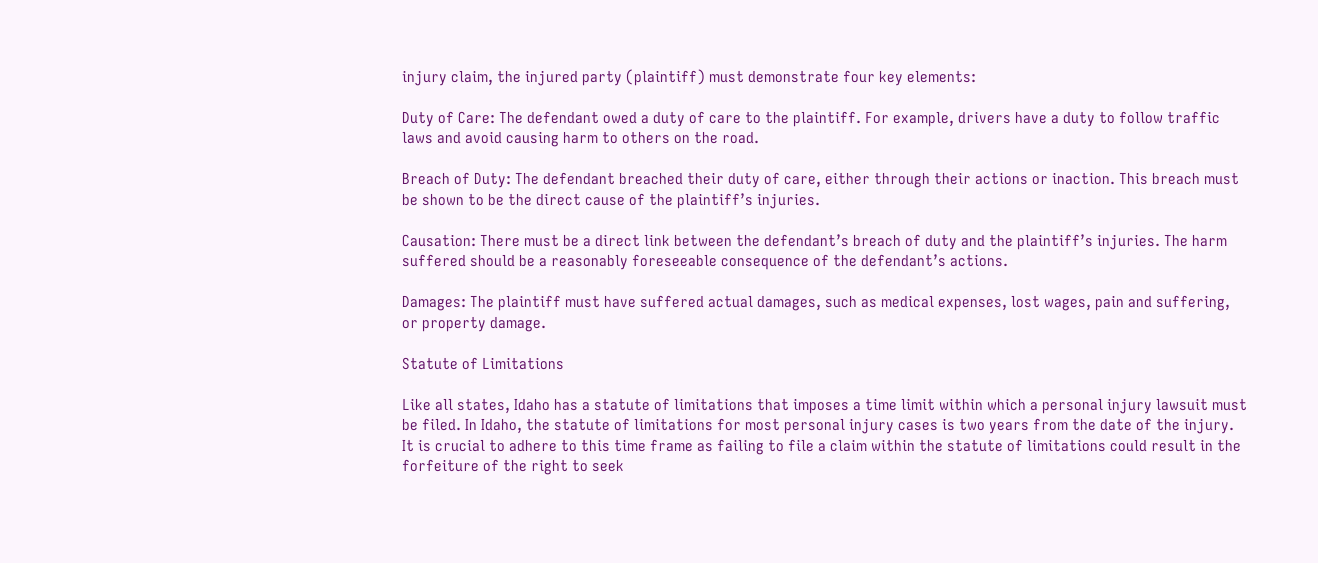injury claim, the injured party (plaintiff) must demonstrate four key elements:

Duty of Care: The defendant owed a duty of care to the plaintiff. For example, drivers have a duty to follow traffic laws and avoid causing harm to others on the road.

Breach of Duty: The defendant breached their duty of care, either through their actions or inaction. This breach must be shown to be the direct cause of the plaintiff’s injuries.

Causation: There must be a direct link between the defendant’s breach of duty and the plaintiff’s injuries. The harm suffered should be a reasonably foreseeable consequence of the defendant’s actions.

Damages: The plaintiff must have suffered actual damages, such as medical expenses, lost wages, pain and suffering, or property damage.

Statute of Limitations

Like all states, Idaho has a statute of limitations that imposes a time limit within which a personal injury lawsuit must be filed. In Idaho, the statute of limitations for most personal injury cases is two years from the date of the injury. It is crucial to adhere to this time frame as failing to file a claim within the statute of limitations could result in the forfeiture of the right to seek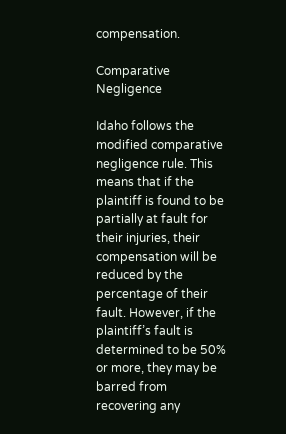compensation.

Comparative Negligence

Idaho follows the modified comparative negligence rule. This means that if the plaintiff is found to be partially at fault for their injuries, their compensation will be reduced by the percentage of their fault. However, if the plaintiff’s fault is determined to be 50% or more, they may be barred from recovering any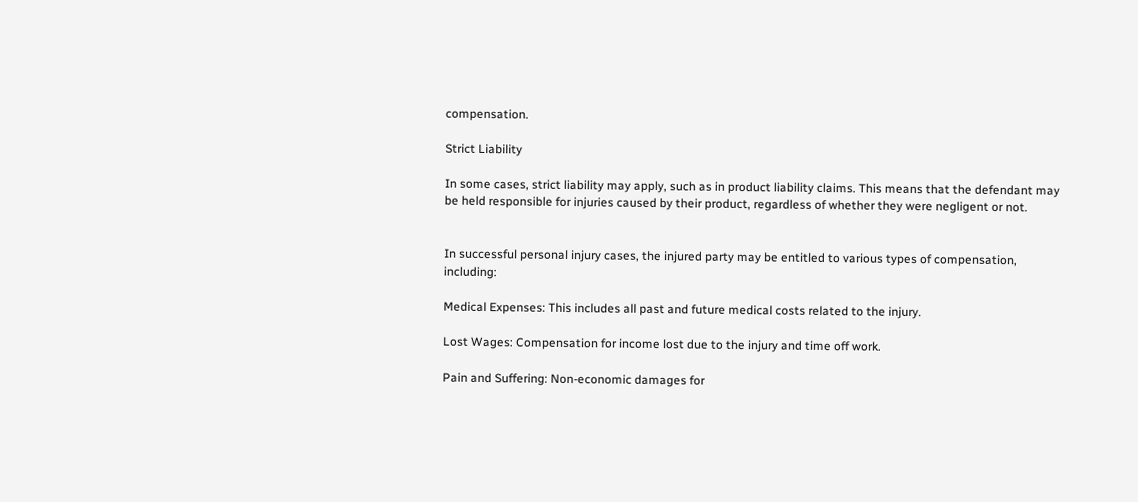compensation.

Strict Liability

In some cases, strict liability may apply, such as in product liability claims. This means that the defendant may be held responsible for injuries caused by their product, regardless of whether they were negligent or not.


In successful personal injury cases, the injured party may be entitled to various types of compensation, including:

Medical Expenses: This includes all past and future medical costs related to the injury.

Lost Wages: Compensation for income lost due to the injury and time off work.

Pain and Suffering: Non-economic damages for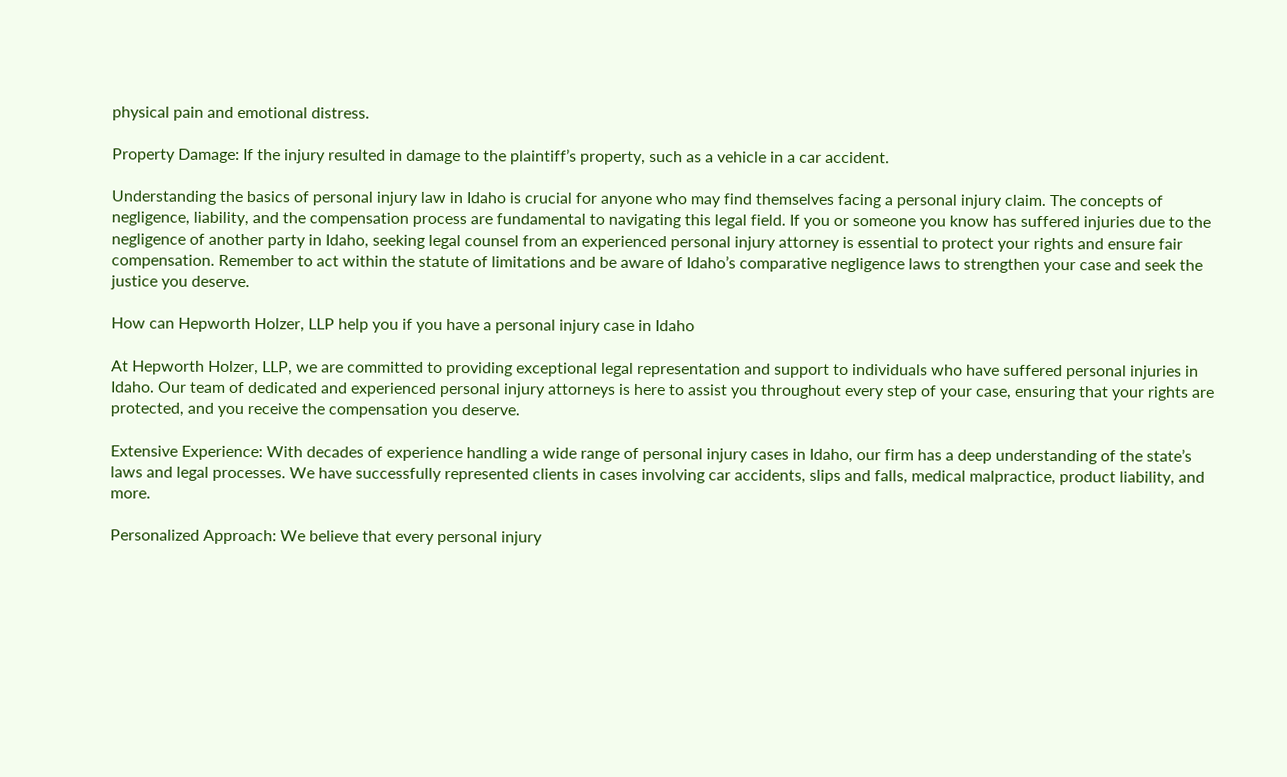physical pain and emotional distress.

Property Damage: If the injury resulted in damage to the plaintiff’s property, such as a vehicle in a car accident.

Understanding the basics of personal injury law in Idaho is crucial for anyone who may find themselves facing a personal injury claim. The concepts of negligence, liability, and the compensation process are fundamental to navigating this legal field. If you or someone you know has suffered injuries due to the negligence of another party in Idaho, seeking legal counsel from an experienced personal injury attorney is essential to protect your rights and ensure fair compensation. Remember to act within the statute of limitations and be aware of Idaho’s comparative negligence laws to strengthen your case and seek the justice you deserve.

How can Hepworth Holzer, LLP help you if you have a personal injury case in Idaho

At Hepworth Holzer, LLP, we are committed to providing exceptional legal representation and support to individuals who have suffered personal injuries in Idaho. Our team of dedicated and experienced personal injury attorneys is here to assist you throughout every step of your case, ensuring that your rights are protected, and you receive the compensation you deserve.

Extensive Experience: With decades of experience handling a wide range of personal injury cases in Idaho, our firm has a deep understanding of the state’s laws and legal processes. We have successfully represented clients in cases involving car accidents, slips and falls, medical malpractice, product liability, and more.

Personalized Approach: We believe that every personal injury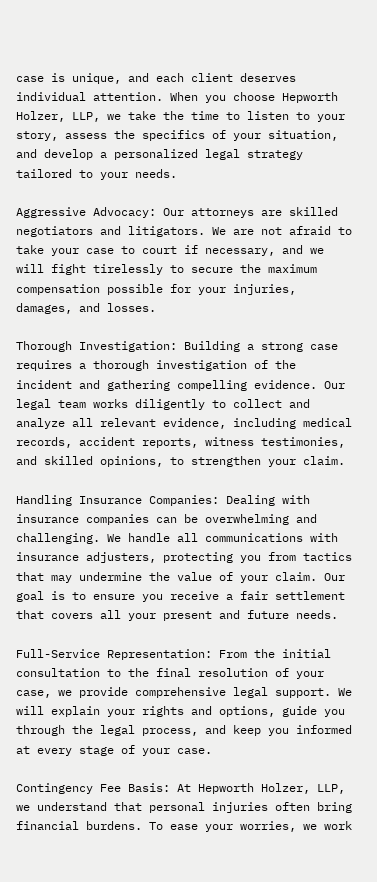case is unique, and each client deserves individual attention. When you choose Hepworth Holzer, LLP, we take the time to listen to your story, assess the specifics of your situation, and develop a personalized legal strategy tailored to your needs.

Aggressive Advocacy: Our attorneys are skilled negotiators and litigators. We are not afraid to take your case to court if necessary, and we will fight tirelessly to secure the maximum compensation possible for your injuries, damages, and losses.

Thorough Investigation: Building a strong case requires a thorough investigation of the incident and gathering compelling evidence. Our legal team works diligently to collect and analyze all relevant evidence, including medical records, accident reports, witness testimonies, and skilled opinions, to strengthen your claim.

Handling Insurance Companies: Dealing with insurance companies can be overwhelming and challenging. We handle all communications with insurance adjusters, protecting you from tactics that may undermine the value of your claim. Our goal is to ensure you receive a fair settlement that covers all your present and future needs.

Full-Service Representation: From the initial consultation to the final resolution of your case, we provide comprehensive legal support. We will explain your rights and options, guide you through the legal process, and keep you informed at every stage of your case.

Contingency Fee Basis: At Hepworth Holzer, LLP, we understand that personal injuries often bring financial burdens. To ease your worries, we work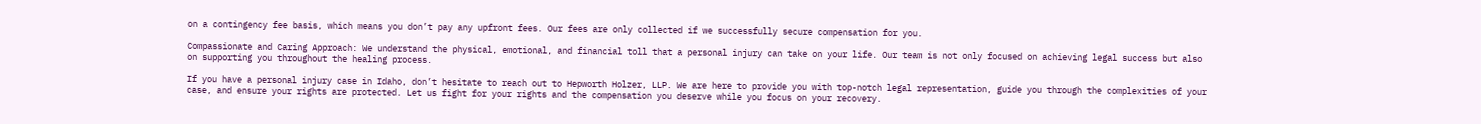on a contingency fee basis, which means you don’t pay any upfront fees. Our fees are only collected if we successfully secure compensation for you.

Compassionate and Caring Approach: We understand the physical, emotional, and financial toll that a personal injury can take on your life. Our team is not only focused on achieving legal success but also on supporting you throughout the healing process.

If you have a personal injury case in Idaho, don’t hesitate to reach out to Hepworth Holzer, LLP. We are here to provide you with top-notch legal representation, guide you through the complexities of your case, and ensure your rights are protected. Let us fight for your rights and the compensation you deserve while you focus on your recovery.